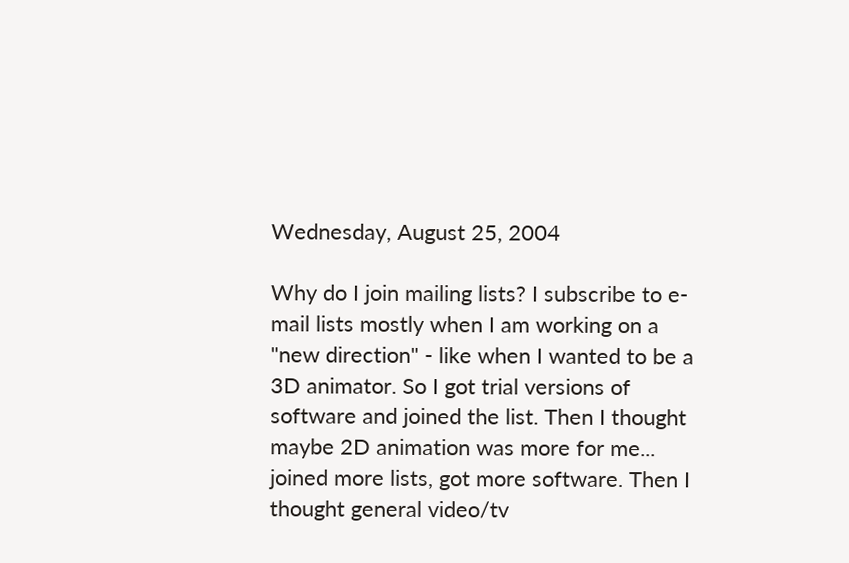Wednesday, August 25, 2004

Why do I join mailing lists? I subscribe to e-mail lists mostly when I am working on a "new direction" - like when I wanted to be a 3D animator. So I got trial versions of software and joined the list. Then I thought maybe 2D animation was more for me... joined more lists, got more software. Then I thought general video/tv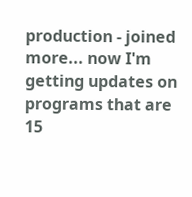production - joined more... now I'm getting updates on programs that are 15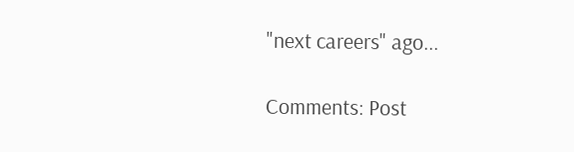"next careers" ago...

Comments: Post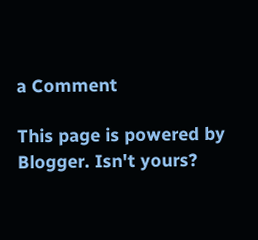a Comment

This page is powered by Blogger. Isn't yours?